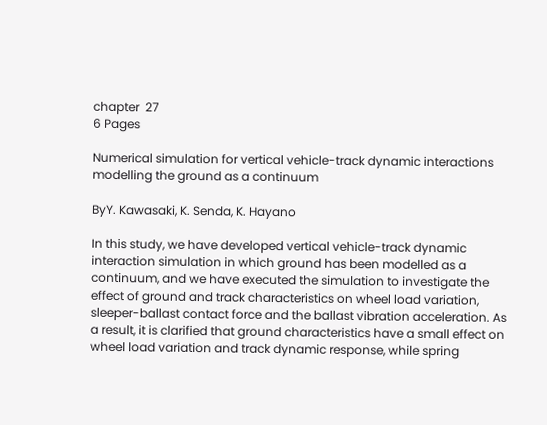chapter  27
6 Pages

Numerical simulation for vertical vehicle-track dynamic interactions modelling the ground as a continuum

ByY. Kawasaki, K. Senda, K. Hayano

In this study, we have developed vertical vehicle-track dynamic interaction simulation in which ground has been modelled as a continuum, and we have executed the simulation to investigate the effect of ground and track characteristics on wheel load variation, sleeper-ballast contact force and the ballast vibration acceleration. As a result, it is clarified that ground characteristics have a small effect on wheel load variation and track dynamic response, while spring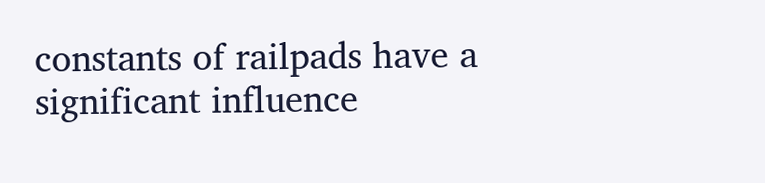constants of railpads have a significant influence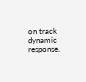on track dynamic response.